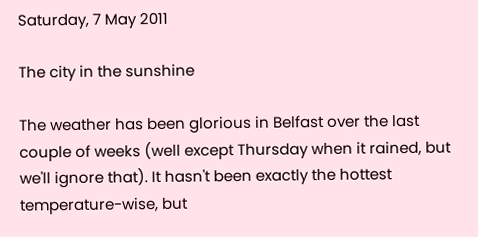Saturday, 7 May 2011

The city in the sunshine

The weather has been glorious in Belfast over the last couple of weeks (well except Thursday when it rained, but we'll ignore that). It hasn't been exactly the hottest temperature-wise, but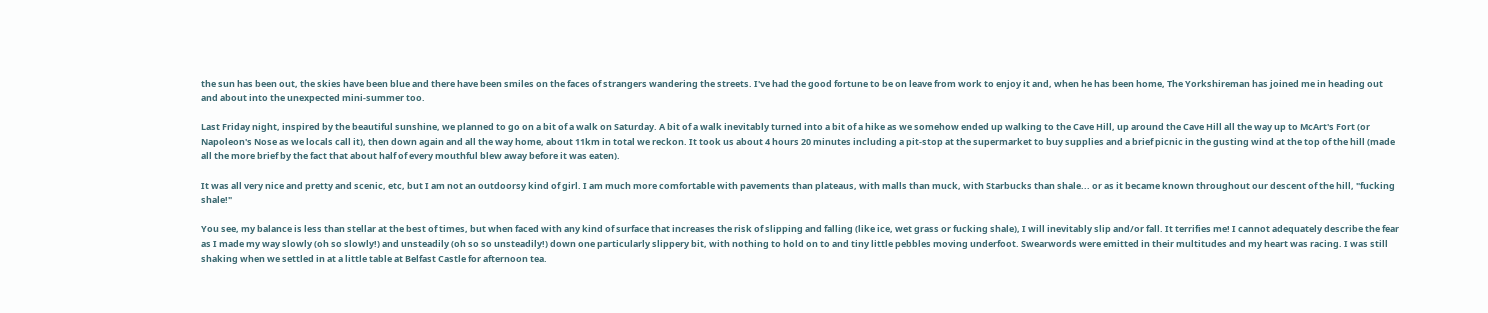the sun has been out, the skies have been blue and there have been smiles on the faces of strangers wandering the streets. I've had the good fortune to be on leave from work to enjoy it and, when he has been home, The Yorkshireman has joined me in heading out and about into the unexpected mini-summer too.

Last Friday night, inspired by the beautiful sunshine, we planned to go on a bit of a walk on Saturday. A bit of a walk inevitably turned into a bit of a hike as we somehow ended up walking to the Cave Hill, up around the Cave Hill all the way up to McArt's Fort (or Napoleon's Nose as we locals call it), then down again and all the way home, about 11km in total we reckon. It took us about 4 hours 20 minutes including a pit-stop at the supermarket to buy supplies and a brief picnic in the gusting wind at the top of the hill (made all the more brief by the fact that about half of every mouthful blew away before it was eaten).

It was all very nice and pretty and scenic, etc, but I am not an outdoorsy kind of girl. I am much more comfortable with pavements than plateaus, with malls than muck, with Starbucks than shale... or as it became known throughout our descent of the hill, "fucking shale!"

You see, my balance is less than stellar at the best of times, but when faced with any kind of surface that increases the risk of slipping and falling (like ice, wet grass or fucking shale), I will inevitably slip and/or fall. It terrifies me! I cannot adequately describe the fear as I made my way slowly (oh so slowly!) and unsteadily (oh so so unsteadily!) down one particularly slippery bit, with nothing to hold on to and tiny little pebbles moving underfoot. Swearwords were emitted in their multitudes and my heart was racing. I was still shaking when we settled in at a little table at Belfast Castle for afternoon tea.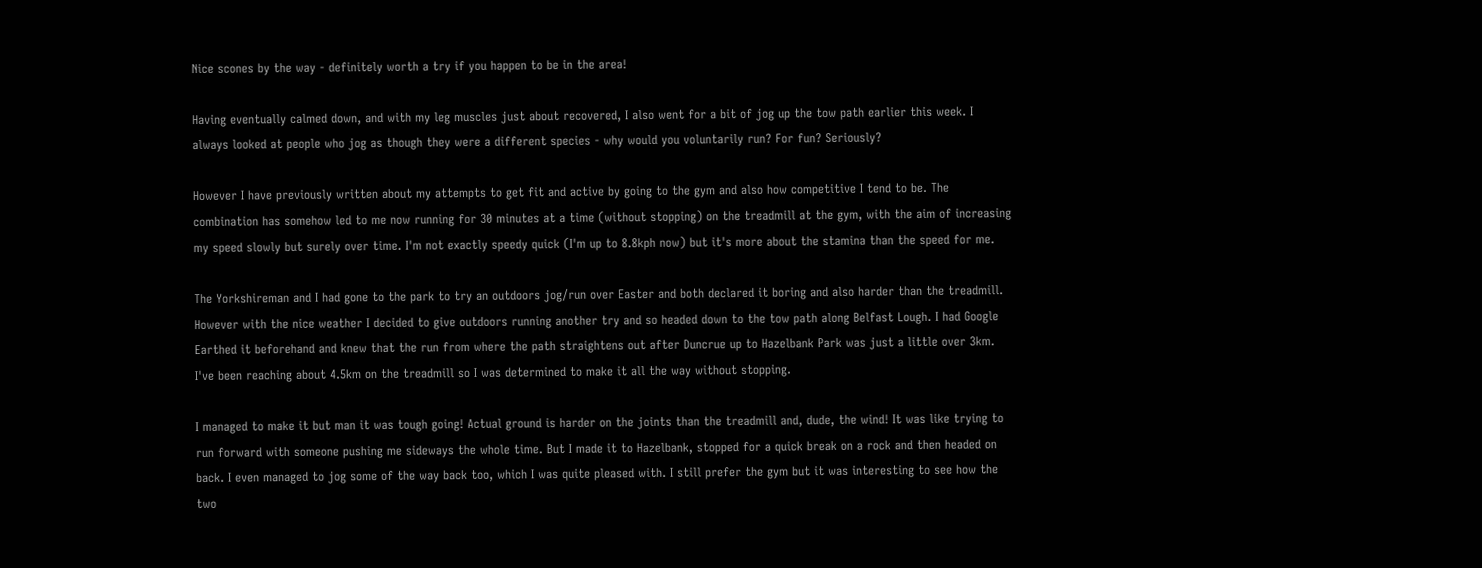Nice scones by the way - definitely worth a try if you happen to be in the area!

Having eventually calmed down, and with my leg muscles just about recovered, I also went for a bit of jog up the tow path earlier this week. I always looked at people who jog as though they were a different species - why would you voluntarily run? For fun? Seriously?

However I have previously written about my attempts to get fit and active by going to the gym and also how competitive I tend to be. The combination has somehow led to me now running for 30 minutes at a time (without stopping) on the treadmill at the gym, with the aim of increasing my speed slowly but surely over time. I'm not exactly speedy quick (I'm up to 8.8kph now) but it's more about the stamina than the speed for me.

The Yorkshireman and I had gone to the park to try an outdoors jog/run over Easter and both declared it boring and also harder than the treadmill. However with the nice weather I decided to give outdoors running another try and so headed down to the tow path along Belfast Lough. I had Google Earthed it beforehand and knew that the run from where the path straightens out after Duncrue up to Hazelbank Park was just a little over 3km. I've been reaching about 4.5km on the treadmill so I was determined to make it all the way without stopping.

I managed to make it but man it was tough going! Actual ground is harder on the joints than the treadmill and, dude, the wind! It was like trying to run forward with someone pushing me sideways the whole time. But I made it to Hazelbank, stopped for a quick break on a rock and then headed on back. I even managed to jog some of the way back too, which I was quite pleased with. I still prefer the gym but it was interesting to see how the two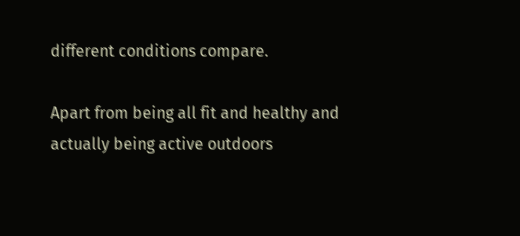different conditions compare.

Apart from being all fit and healthy and actually being active outdoors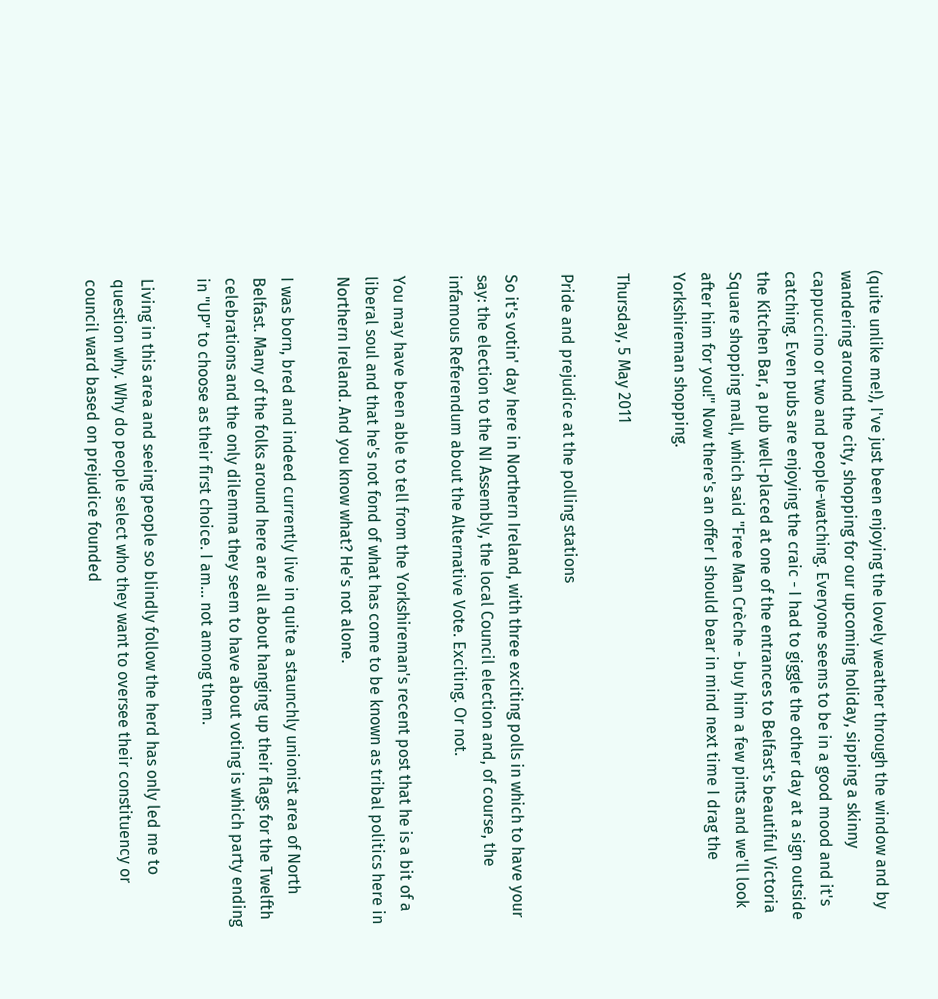(quite unlike me!), I've just been enjoying the lovely weather through the window and by wandering around the city, shopping for our upcoming holiday, sipping a skinny cappuccino or two and people-watching. Everyone seems to be in a good mood and it's catching. Even pubs are enjoying the craic - I had to giggle the other day at a sign outside the Kitchen Bar, a pub well-placed at one of the entrances to Belfast's beautiful Victoria Square shopping mall, which said "Free Man Crèche - buy him a few pints and we'll look after him for you!" Now there's an offer I should bear in mind next time I drag the Yorkshireman shopping.

Thursday, 5 May 2011

Pride and prejudice at the polling stations

So it's votin' day here in Northern Ireland, with three exciting polls in which to have your say: the election to the NI Assembly, the local Council election and, of course, the infamous Referendum about the Alternative Vote. Exciting. Or not.

You may have been able to tell from the Yorkshireman's recent post that he is a bit of a liberal soul and that he's not fond of what has come to be known as tribal politics here in Northern Ireland. And you know what? He's not alone.

I was born, bred and indeed currently live in quite a staunchly unionist area of North Belfast. Many of the folks around here are all about hanging up their flags for the Twelfth celebrations and the only dilemma they seem to have about voting is which party ending in "UP" to choose as their first choice. I am... not among them.

Living in this area and seeing people so blindly follow the herd has only led me to question why. Why do people select who they want to oversee their constituency or council ward based on prejudice founded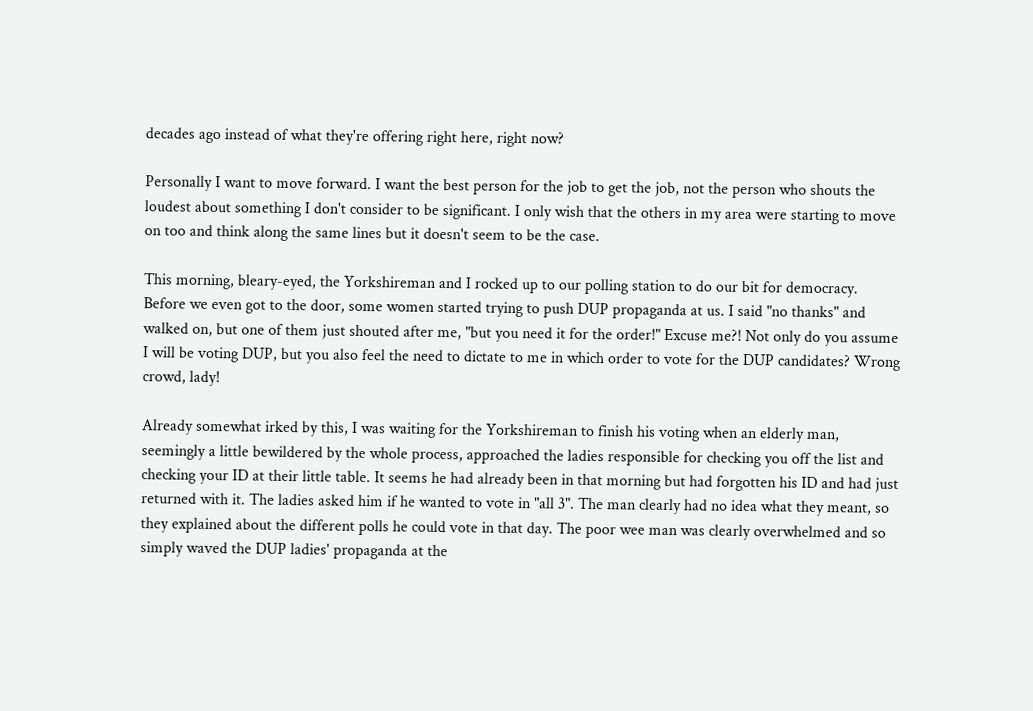decades ago instead of what they're offering right here, right now?

Personally I want to move forward. I want the best person for the job to get the job, not the person who shouts the loudest about something I don't consider to be significant. I only wish that the others in my area were starting to move on too and think along the same lines but it doesn't seem to be the case.

This morning, bleary-eyed, the Yorkshireman and I rocked up to our polling station to do our bit for democracy. Before we even got to the door, some women started trying to push DUP propaganda at us. I said "no thanks" and walked on, but one of them just shouted after me, "but you need it for the order!" Excuse me?! Not only do you assume I will be voting DUP, but you also feel the need to dictate to me in which order to vote for the DUP candidates? Wrong crowd, lady!

Already somewhat irked by this, I was waiting for the Yorkshireman to finish his voting when an elderly man, seemingly a little bewildered by the whole process, approached the ladies responsible for checking you off the list and checking your ID at their little table. It seems he had already been in that morning but had forgotten his ID and had just returned with it. The ladies asked him if he wanted to vote in "all 3". The man clearly had no idea what they meant, so they explained about the different polls he could vote in that day. The poor wee man was clearly overwhelmed and so simply waved the DUP ladies' propaganda at the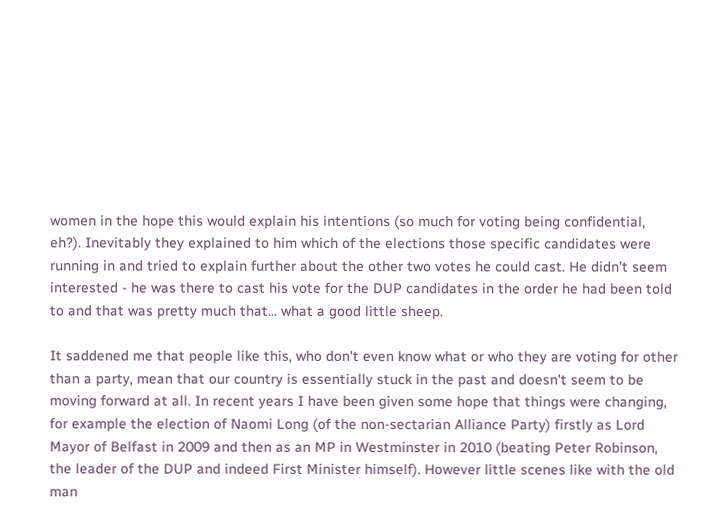women in the hope this would explain his intentions (so much for voting being confidential, eh?). Inevitably they explained to him which of the elections those specific candidates were running in and tried to explain further about the other two votes he could cast. He didn't seem interested - he was there to cast his vote for the DUP candidates in the order he had been told to and that was pretty much that... what a good little sheep.

It saddened me that people like this, who don't even know what or who they are voting for other than a party, mean that our country is essentially stuck in the past and doesn't seem to be moving forward at all. In recent years I have been given some hope that things were changing, for example the election of Naomi Long (of the non-sectarian Alliance Party) firstly as Lord Mayor of Belfast in 2009 and then as an MP in Westminster in 2010 (beating Peter Robinson, the leader of the DUP and indeed First Minister himself). However little scenes like with the old man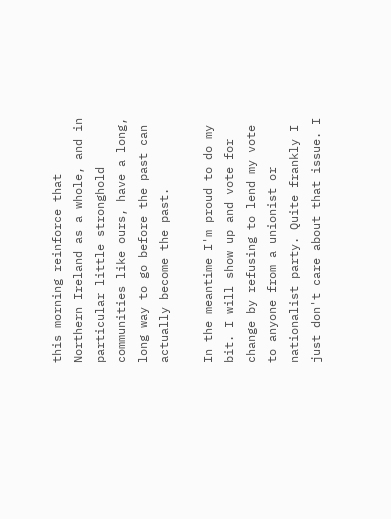this morning reinforce that Northern Ireland as a whole, and in particular little stronghold communities like ours, have a long, long way to go before the past can actually become the past.

In the meantime I'm proud to do my bit. I will show up and vote for change by refusing to lend my vote to anyone from a unionist or nationalist party. Quite frankly I just don't care about that issue. I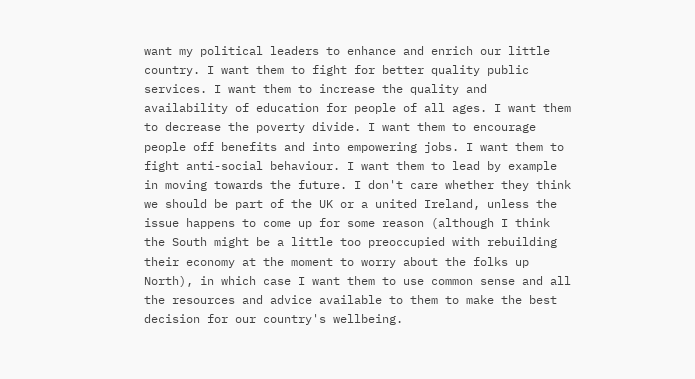want my political leaders to enhance and enrich our little country. I want them to fight for better quality public services. I want them to increase the quality and availability of education for people of all ages. I want them to decrease the poverty divide. I want them to encourage people off benefits and into empowering jobs. I want them to fight anti-social behaviour. I want them to lead by example in moving towards the future. I don't care whether they think we should be part of the UK or a united Ireland, unless the issue happens to come up for some reason (although I think the South might be a little too preoccupied with rebuilding their economy at the moment to worry about the folks up North), in which case I want them to use common sense and all the resources and advice available to them to make the best decision for our country's wellbeing.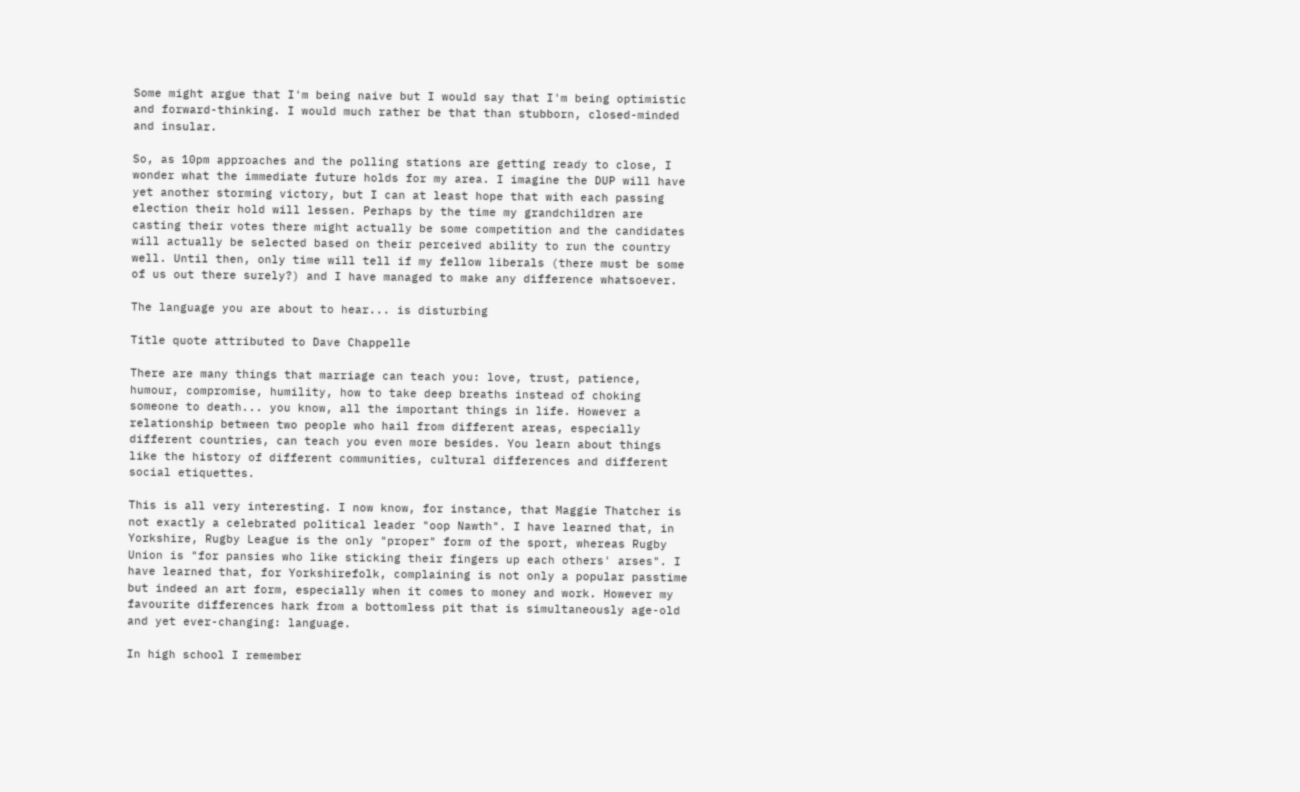Some might argue that I'm being naive but I would say that I'm being optimistic and forward-thinking. I would much rather be that than stubborn, closed-minded and insular.

So, as 10pm approaches and the polling stations are getting ready to close, I wonder what the immediate future holds for my area. I imagine the DUP will have yet another storming victory, but I can at least hope that with each passing election their hold will lessen. Perhaps by the time my grandchildren are casting their votes there might actually be some competition and the candidates will actually be selected based on their perceived ability to run the country well. Until then, only time will tell if my fellow liberals (there must be some of us out there surely?) and I have managed to make any difference whatsoever.

The language you are about to hear... is disturbing

Title quote attributed to Dave Chappelle

There are many things that marriage can teach you: love, trust, patience, humour, compromise, humility, how to take deep breaths instead of choking someone to death... you know, all the important things in life. However a relationship between two people who hail from different areas, especially different countries, can teach you even more besides. You learn about things like the history of different communities, cultural differences and different social etiquettes.

This is all very interesting. I now know, for instance, that Maggie Thatcher is not exactly a celebrated political leader "oop Nawth". I have learned that, in Yorkshire, Rugby League is the only "proper" form of the sport, whereas Rugby Union is "for pansies who like sticking their fingers up each others' arses". I have learned that, for Yorkshirefolk, complaining is not only a popular passtime but indeed an art form, especially when it comes to money and work. However my favourite differences hark from a bottomless pit that is simultaneously age-old and yet ever-changing: language.

In high school I remember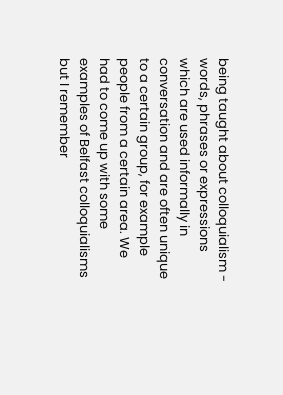being taught about colloquialism - words, phrases or expressions which are used informally in conversation and are often unique to a certain group, for example people from a certain area. We had to come up with some examples of Belfast colloquialisms but I remember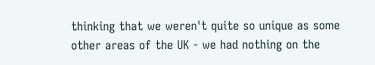thinking that we weren't quite so unique as some other areas of the UK - we had nothing on the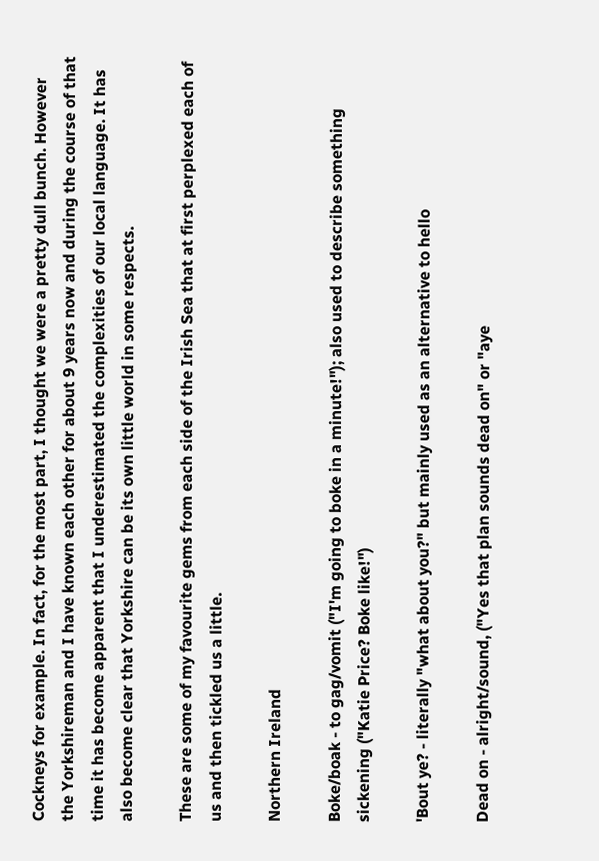Cockneys for example. In fact, for the most part, I thought we were a pretty dull bunch. However the Yorkshireman and I have known each other for about 9 years now and during the course of that time it has become apparent that I underestimated the complexities of our local language. It has also become clear that Yorkshire can be its own little world in some respects.

These are some of my favourite gems from each side of the Irish Sea that at first perplexed each of us and then tickled us a little.

Northern Ireland

Boke/boak - to gag/vomit ("I'm going to boke in a minute!"); also used to describe something sickening ("Katie Price? Boke like!")

'Bout ye? - literally "what about you?" but mainly used as an alternative to hello

Dead on - alright/sound, ("Yes that plan sounds dead on" or "aye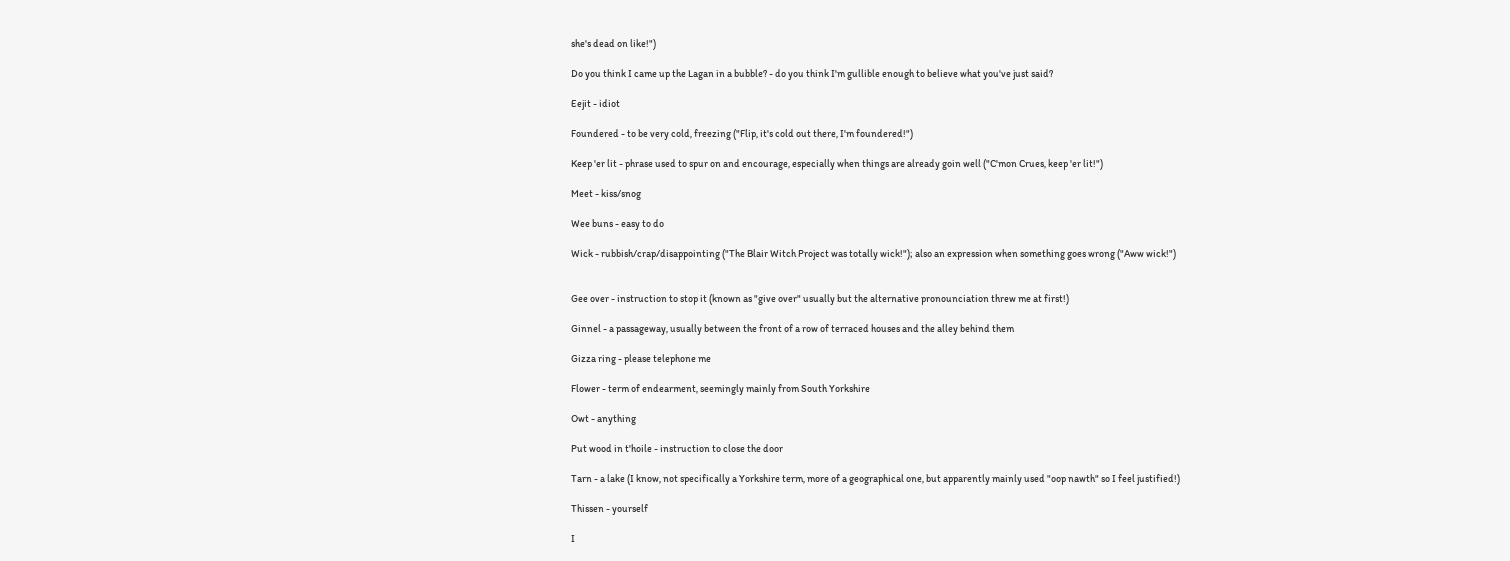she's dead on like!")

Do you think I came up the Lagan in a bubble? - do you think I'm gullible enough to believe what you've just said?

Eejit - idiot

Foundered - to be very cold, freezing ("Flip, it's cold out there, I'm foundered!")

Keep 'er lit - phrase used to spur on and encourage, especially when things are already goin well ("C'mon Crues, keep 'er lit!")

Meet - kiss/snog

Wee buns - easy to do

Wick - rubbish/crap/disappointing ("The Blair Witch Project was totally wick!"); also an expression when something goes wrong ("Aww wick!")


Gee over - instruction to stop it (known as "give over" usually but the alternative pronounciation threw me at first!)

Ginnel - a passageway, usually between the front of a row of terraced houses and the alley behind them

Gizza ring - please telephone me

Flower - term of endearment, seemingly mainly from South Yorkshire

Owt - anything

Put wood in t'hoile - instruction to close the door

Tarn - a lake (I know, not specifically a Yorkshire term, more of a geographical one, but apparently mainly used "oop nawth" so I feel justified!)

Thissen - yourself

I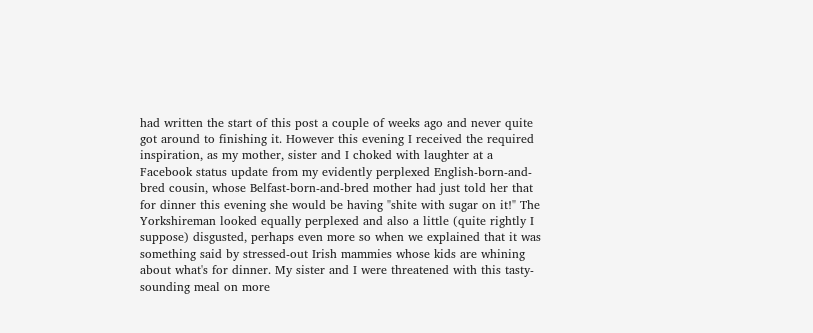had written the start of this post a couple of weeks ago and never quite got around to finishing it. However this evening I received the required inspiration, as my mother, sister and I choked with laughter at a Facebook status update from my evidently perplexed English-born-and-bred cousin, whose Belfast-born-and-bred mother had just told her that for dinner this evening she would be having "shite with sugar on it!" The Yorkshireman looked equally perplexed and also a little (quite rightly I suppose) disgusted, perhaps even more so when we explained that it was something said by stressed-out Irish mammies whose kids are whining about what's for dinner. My sister and I were threatened with this tasty-sounding meal on more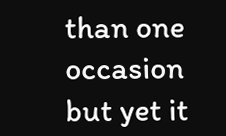than one occasion but yet it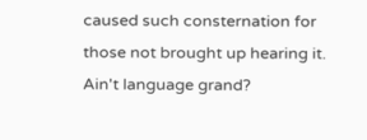caused such consternation for those not brought up hearing it. Ain't language grand?